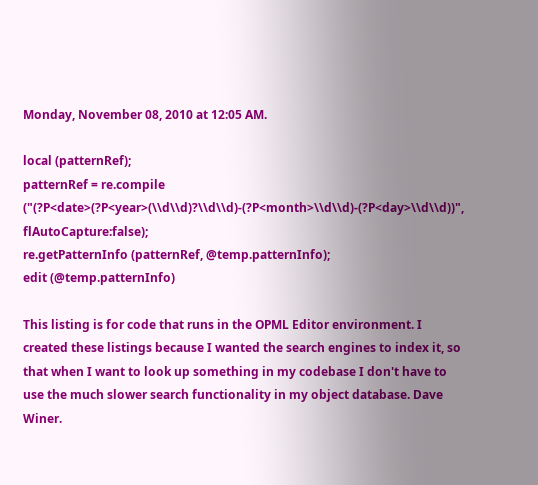Monday, November 08, 2010 at 12:05 AM.

local (patternRef);
patternRef = re.compile ("(?P<date>(?P<year>(\\d\\d)?\\d\\d)-(?P<month>\\d\\d)-(?P<day>\\d\\d))", flAutoCapture:false);
re.getPatternInfo (patternRef, @temp.patternInfo);
edit (@temp.patternInfo)

This listing is for code that runs in the OPML Editor environment. I created these listings because I wanted the search engines to index it, so that when I want to look up something in my codebase I don't have to use the much slower search functionality in my object database. Dave Winer.